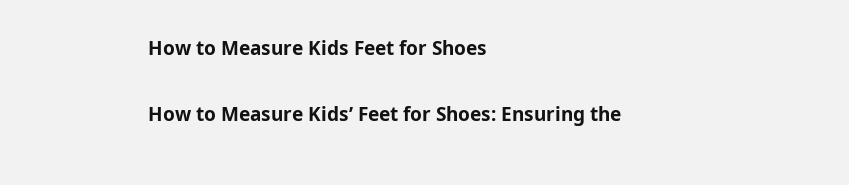How to Measure Kids Feet for Shoes

How to Measure Kids’ Feet for Shoes: Ensuring the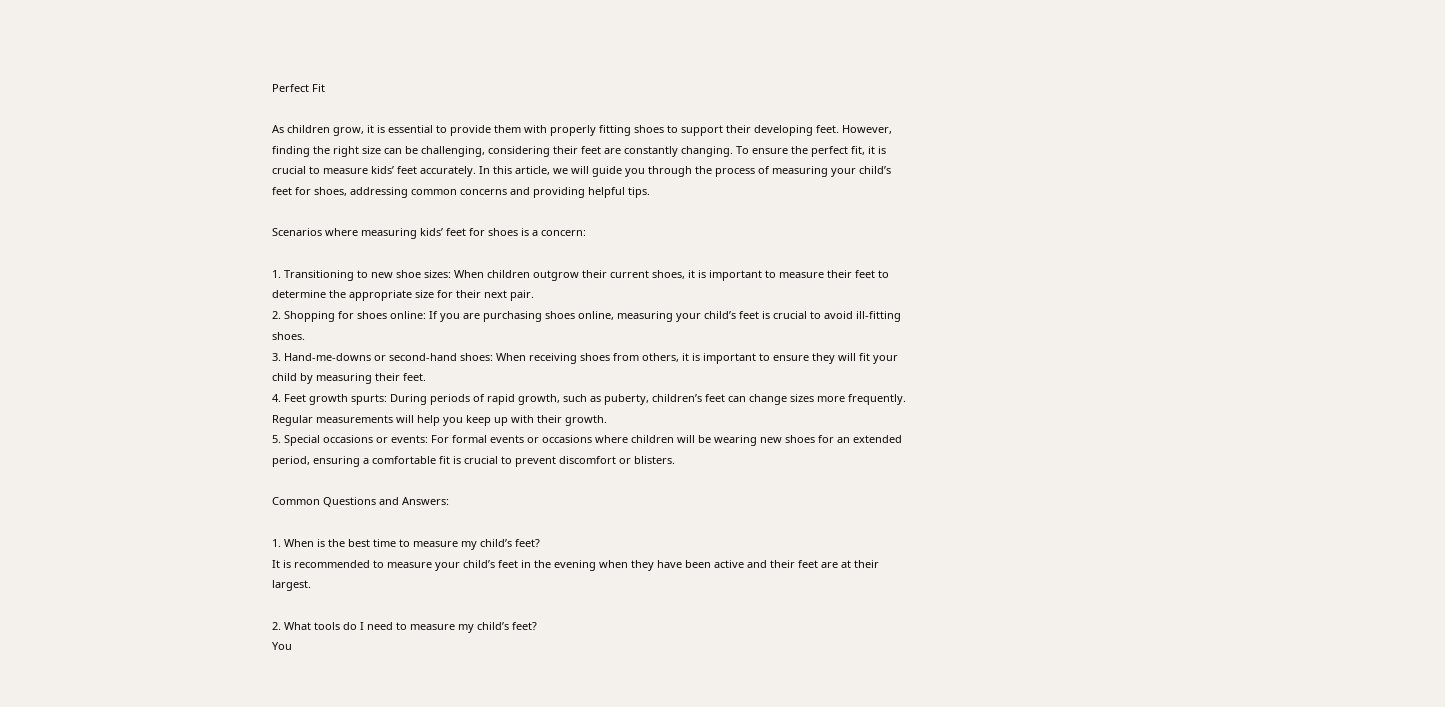Perfect Fit

As children grow, it is essential to provide them with properly fitting shoes to support their developing feet. However, finding the right size can be challenging, considering their feet are constantly changing. To ensure the perfect fit, it is crucial to measure kids’ feet accurately. In this article, we will guide you through the process of measuring your child’s feet for shoes, addressing common concerns and providing helpful tips.

Scenarios where measuring kids’ feet for shoes is a concern:

1. Transitioning to new shoe sizes: When children outgrow their current shoes, it is important to measure their feet to determine the appropriate size for their next pair.
2. Shopping for shoes online: If you are purchasing shoes online, measuring your child’s feet is crucial to avoid ill-fitting shoes.
3. Hand-me-downs or second-hand shoes: When receiving shoes from others, it is important to ensure they will fit your child by measuring their feet.
4. Feet growth spurts: During periods of rapid growth, such as puberty, children’s feet can change sizes more frequently. Regular measurements will help you keep up with their growth.
5. Special occasions or events: For formal events or occasions where children will be wearing new shoes for an extended period, ensuring a comfortable fit is crucial to prevent discomfort or blisters.

Common Questions and Answers:

1. When is the best time to measure my child’s feet?
It is recommended to measure your child’s feet in the evening when they have been active and their feet are at their largest.

2. What tools do I need to measure my child’s feet?
You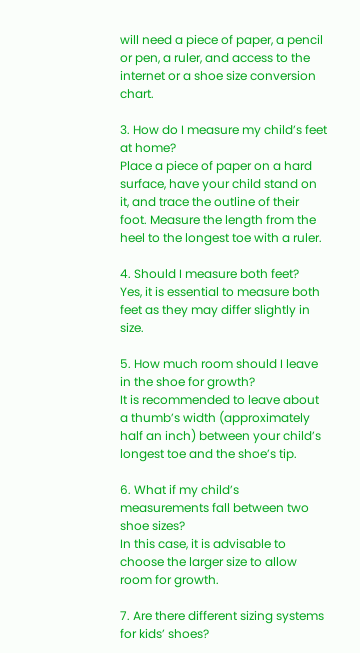will need a piece of paper, a pencil or pen, a ruler, and access to the internet or a shoe size conversion chart.

3. How do I measure my child’s feet at home?
Place a piece of paper on a hard surface, have your child stand on it, and trace the outline of their foot. Measure the length from the heel to the longest toe with a ruler.

4. Should I measure both feet?
Yes, it is essential to measure both feet as they may differ slightly in size.

5. How much room should I leave in the shoe for growth?
It is recommended to leave about a thumb’s width (approximately half an inch) between your child’s longest toe and the shoe’s tip.

6. What if my child’s measurements fall between two shoe sizes?
In this case, it is advisable to choose the larger size to allow room for growth.

7. Are there different sizing systems for kids’ shoes?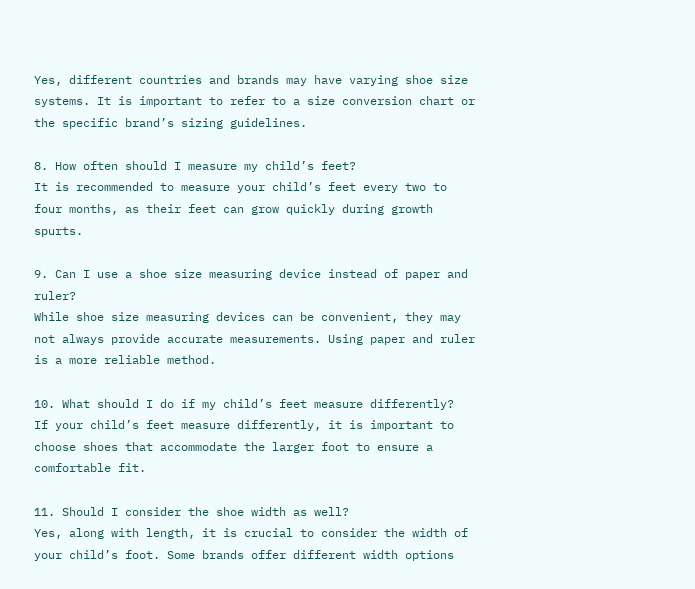Yes, different countries and brands may have varying shoe size systems. It is important to refer to a size conversion chart or the specific brand’s sizing guidelines.

8. How often should I measure my child’s feet?
It is recommended to measure your child’s feet every two to four months, as their feet can grow quickly during growth spurts.

9. Can I use a shoe size measuring device instead of paper and ruler?
While shoe size measuring devices can be convenient, they may not always provide accurate measurements. Using paper and ruler is a more reliable method.

10. What should I do if my child’s feet measure differently?
If your child’s feet measure differently, it is important to choose shoes that accommodate the larger foot to ensure a comfortable fit.

11. Should I consider the shoe width as well?
Yes, along with length, it is crucial to consider the width of your child’s foot. Some brands offer different width options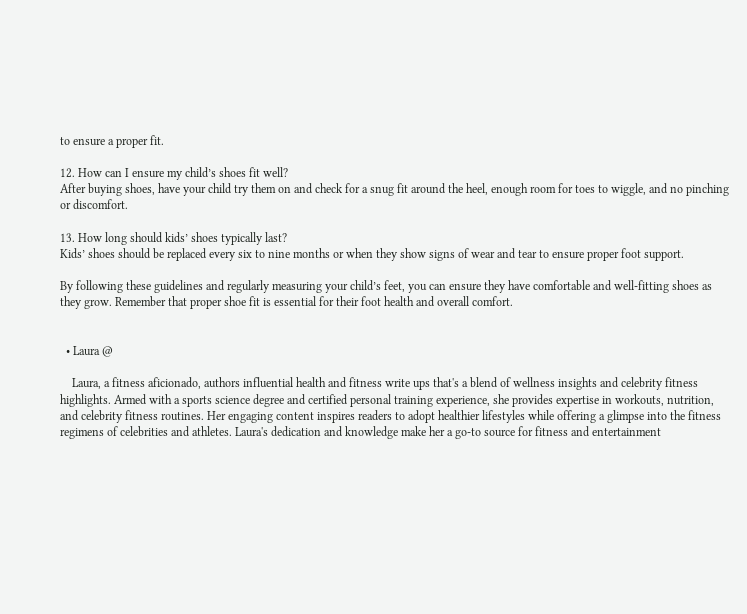to ensure a proper fit.

12. How can I ensure my child’s shoes fit well?
After buying shoes, have your child try them on and check for a snug fit around the heel, enough room for toes to wiggle, and no pinching or discomfort.

13. How long should kids’ shoes typically last?
Kids’ shoes should be replaced every six to nine months or when they show signs of wear and tear to ensure proper foot support.

By following these guidelines and regularly measuring your child’s feet, you can ensure they have comfortable and well-fitting shoes as they grow. Remember that proper shoe fit is essential for their foot health and overall comfort.


  • Laura @

    Laura, a fitness aficionado, authors influential health and fitness write ups that's a blend of wellness insights and celebrity fitness highlights. Armed with a sports science degree and certified personal training experience, she provides expertise in workouts, nutrition, and celebrity fitness routines. Her engaging content inspires readers to adopt healthier lifestyles while offering a glimpse into the fitness regimens of celebrities and athletes. Laura's dedication and knowledge make her a go-to source for fitness and entertainment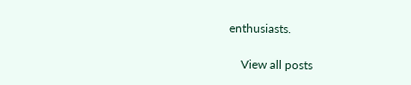enthusiasts.

    View all posts